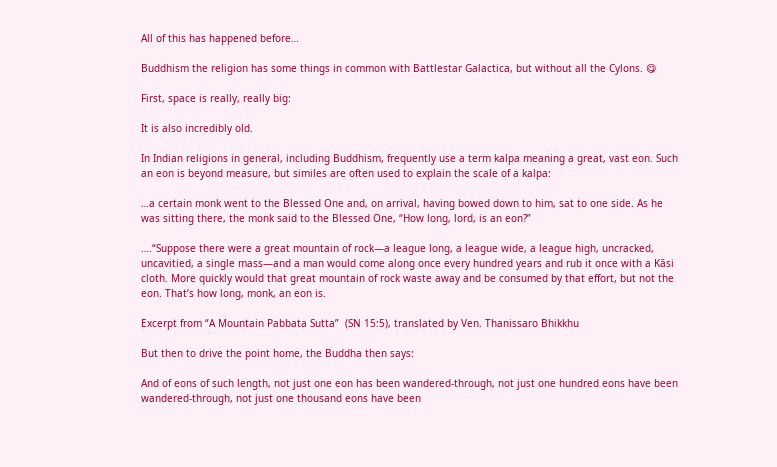All of this has happened before…

Buddhism the religion has some things in common with Battlestar Galactica, but without all the Cylons. 😋

First, space is really, really big:

It is also incredibly old.

In Indian religions in general, including Buddhism, frequently use a term kalpa meaning a great, vast eon. Such an eon is beyond measure, but similes are often used to explain the scale of a kalpa:

…a certain monk went to the Blessed One and, on arrival, having bowed down to him, sat to one side. As he was sitting there, the monk said to the Blessed One, “How long, lord, is an eon?”

….“Suppose there were a great mountain of rock—a league long, a league wide, a league high, uncracked, uncavitied, a single mass—and a man would come along once every hundred years and rub it once with a Kāsi cloth. More quickly would that great mountain of rock waste away and be consumed by that effort, but not the eon. That’s how long, monk, an eon is.

Excerpt from “A Mountain Pabbata Sutta”  (SN 15:5), translated by Ven. Thanissaro Bhikkhu

But then to drive the point home, the Buddha then says:

And of eons of such length, not just one eon has been wandered-through, not just one hundred eons have been wandered-through, not just one thousand eons have been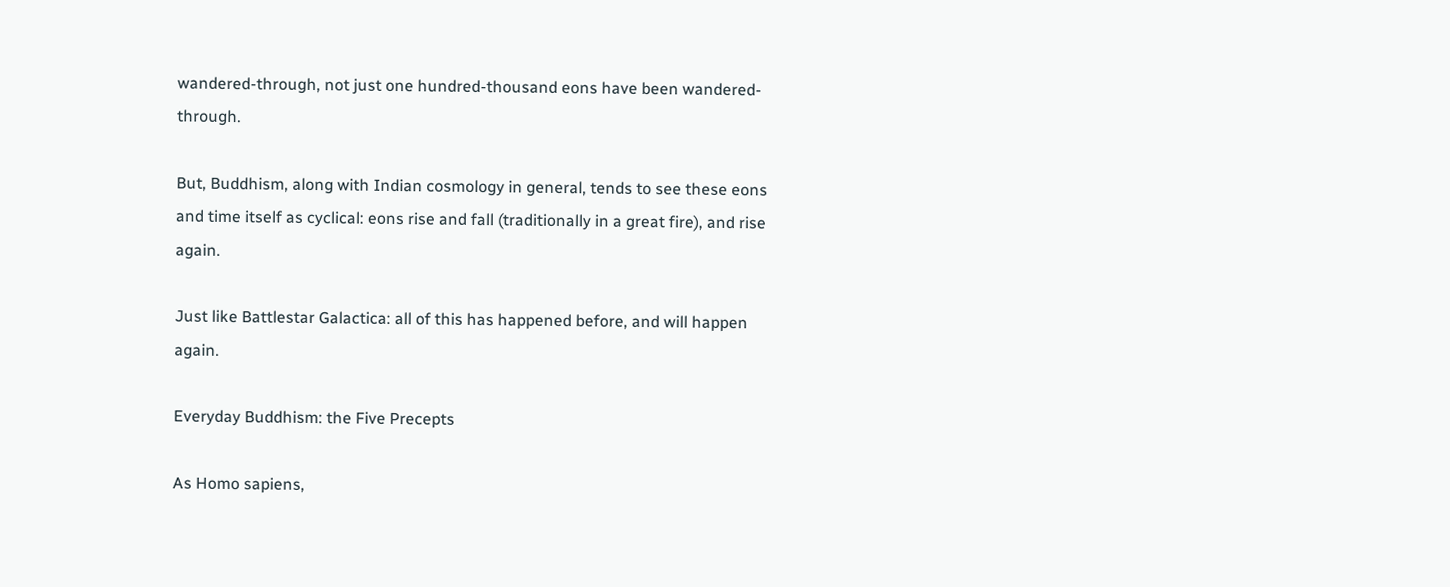wandered-through, not just one hundred-thousand eons have been wandered-through.

But, Buddhism, along with Indian cosmology in general, tends to see these eons and time itself as cyclical: eons rise and fall (traditionally in a great fire), and rise again.

Just like Battlestar Galactica: all of this has happened before, and will happen again.

Everyday Buddhism: the Five Precepts

As Homo sapiens,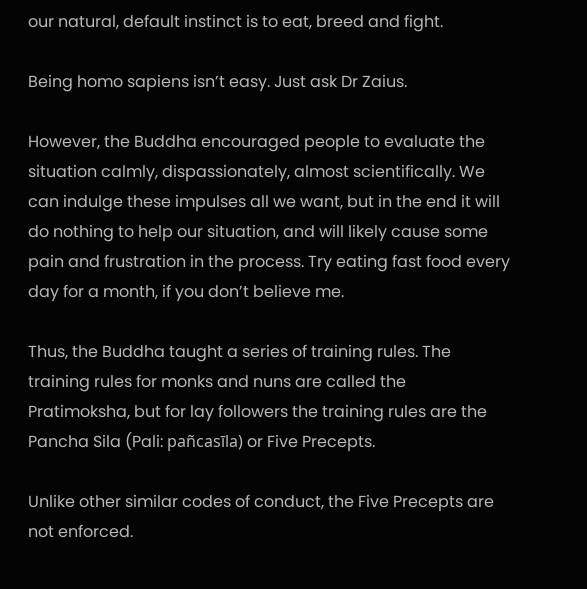our natural, default instinct is to eat, breed and fight.

Being homo sapiens isn’t easy. Just ask Dr Zaius.

However, the Buddha encouraged people to evaluate the situation calmly, dispassionately, almost scientifically. We can indulge these impulses all we want, but in the end it will do nothing to help our situation, and will likely cause some pain and frustration in the process. Try eating fast food every day for a month, if you don’t believe me.

Thus, the Buddha taught a series of training rules. The training rules for monks and nuns are called the Pratimoksha, but for lay followers the training rules are the Pancha Sila (Pali: pañcasīla) or Five Precepts.

Unlike other similar codes of conduct, the Five Precepts are not enforced.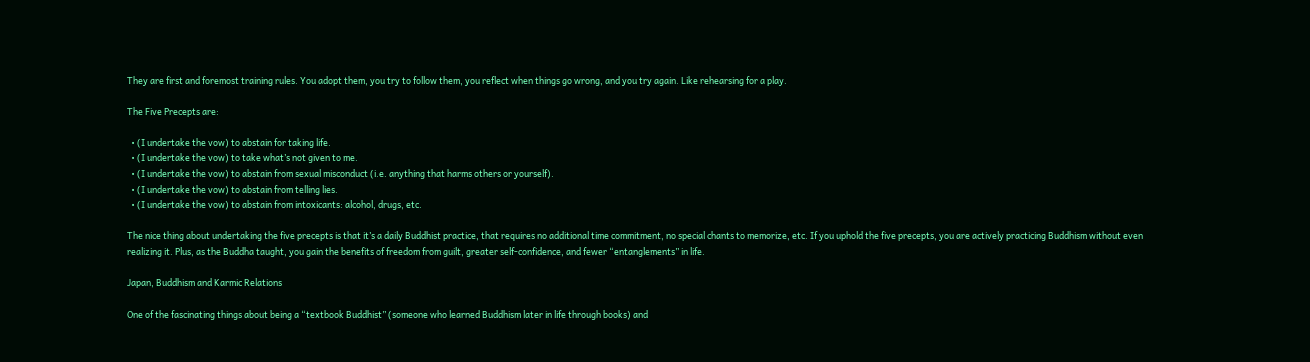They are first and foremost training rules. You adopt them, you try to follow them, you reflect when things go wrong, and you try again. Like rehearsing for a play.

The Five Precepts are:

  • (I undertake the vow) to abstain for taking life.
  • (I undertake the vow) to take what’s not given to me.
  • (I undertake the vow) to abstain from sexual misconduct (i.e. anything that harms others or yourself).
  • (I undertake the vow) to abstain from telling lies.
  • (I undertake the vow) to abstain from intoxicants: alcohol, drugs, etc.

The nice thing about undertaking the five precepts is that it’s a daily Buddhist practice, that requires no additional time commitment, no special chants to memorize, etc. If you uphold the five precepts, you are actively practicing Buddhism without even realizing it. Plus, as the Buddha taught, you gain the benefits of freedom from guilt, greater self-confidence, and fewer “entanglements” in life.

Japan, Buddhism and Karmic Relations

One of the fascinating things about being a “textbook Buddhist” (someone who learned Buddhism later in life through books) and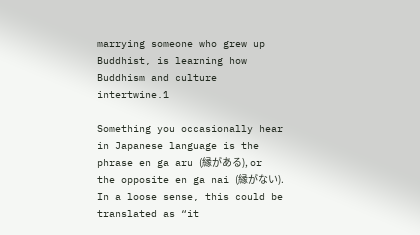marrying someone who grew up Buddhist, is learning how Buddhism and culture intertwine.1

Something you occasionally hear in Japanese language is the phrase en ga aru (縁がある), or the opposite en ga nai (縁がない). In a loose sense, this could be translated as “it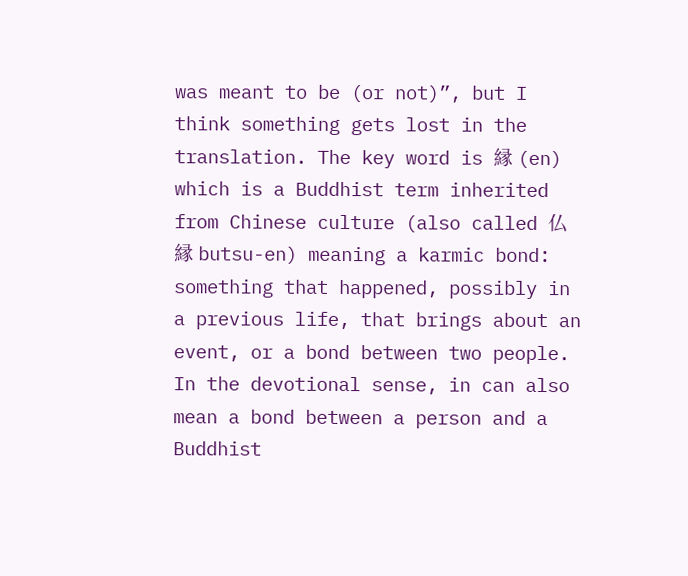was meant to be (or not)”, but I think something gets lost in the translation. The key word is 縁 (en) which is a Buddhist term inherited from Chinese culture (also called 仏縁 butsu-en) meaning a karmic bond: something that happened, possibly in a previous life, that brings about an event, or a bond between two people. In the devotional sense, in can also mean a bond between a person and a Buddhist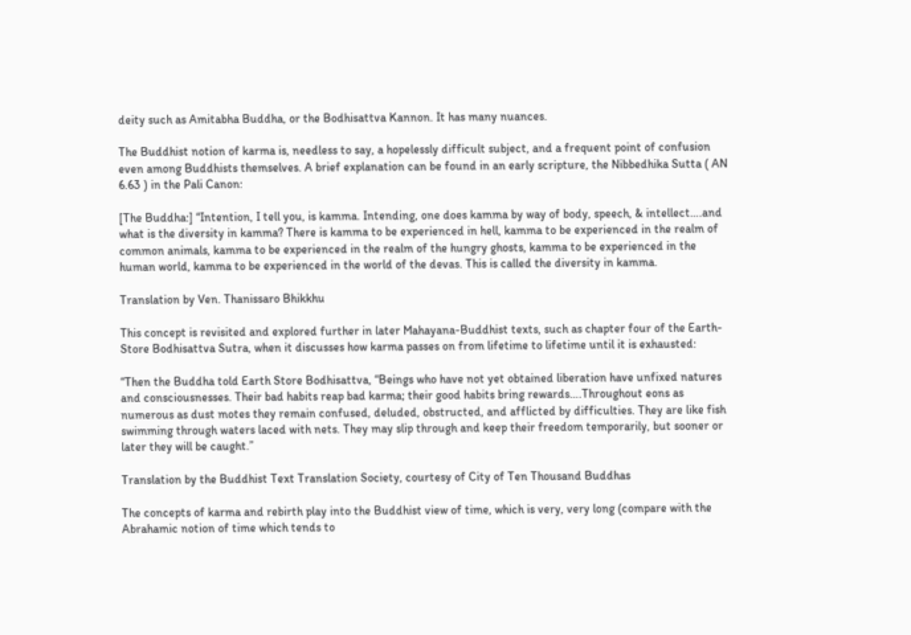deity such as Amitabha Buddha, or the Bodhisattva Kannon. It has many nuances.

The Buddhist notion of karma is, needless to say, a hopelessly difficult subject, and a frequent point of confusion even among Buddhists themselves. A brief explanation can be found in an early scripture, the Nibbedhika Sutta ( AN 6.63 ) in the Pali Canon:

[The Buddha:] “Intention, I tell you, is kamma. Intending, one does kamma by way of body, speech, & intellect….and what is the diversity in kamma? There is kamma to be experienced in hell, kamma to be experienced in the realm of common animals, kamma to be experienced in the realm of the hungry ghosts, kamma to be experienced in the human world, kamma to be experienced in the world of the devas. This is called the diversity in kamma.

Translation by Ven. Thanissaro Bhikkhu

This concept is revisited and explored further in later Mahayana-Buddhist texts, such as chapter four of the Earth-Store Bodhisattva Sutra, when it discusses how karma passes on from lifetime to lifetime until it is exhausted:

“Then the Buddha told Earth Store Bodhisattva, “Beings who have not yet obtained liberation have unfixed natures and consciousnesses. Their bad habits reap bad karma; their good habits bring rewards….Throughout eons as numerous as dust motes they remain confused, deluded, obstructed, and afflicted by difficulties. They are like fish swimming through waters laced with nets. They may slip through and keep their freedom temporarily, but sooner or later they will be caught.”

Translation by the Buddhist Text Translation Society, courtesy of City of Ten Thousand Buddhas

The concepts of karma and rebirth play into the Buddhist view of time, which is very, very long (compare with the Abrahamic notion of time which tends to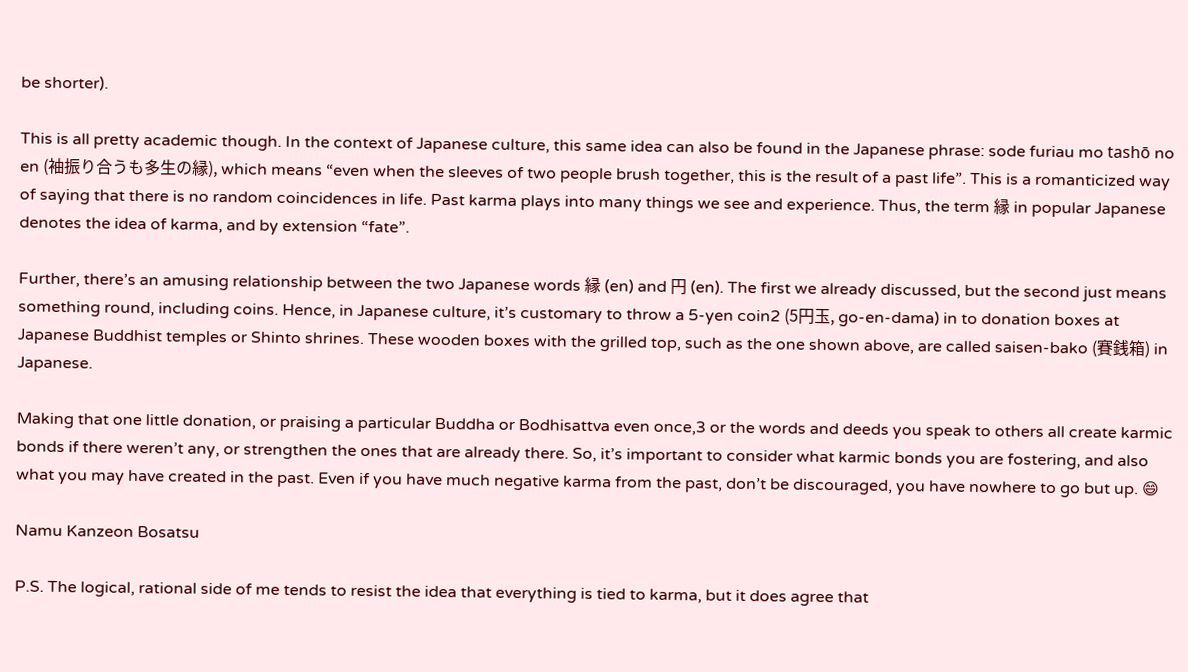be shorter).

This is all pretty academic though. In the context of Japanese culture, this same idea can also be found in the Japanese phrase: sode furiau mo tashō no en (袖振り合うも多生の縁), which means “even when the sleeves of two people brush together, this is the result of a past life”. This is a romanticized way of saying that there is no random coincidences in life. Past karma plays into many things we see and experience. Thus, the term 縁 in popular Japanese denotes the idea of karma, and by extension “fate”.

Further, there’s an amusing relationship between the two Japanese words 縁 (en) and 円 (en). The first we already discussed, but the second just means something round, including coins. Hence, in Japanese culture, it’s customary to throw a 5-yen coin2 (5円玉, go-en-dama) in to donation boxes at Japanese Buddhist temples or Shinto shrines. These wooden boxes with the grilled top, such as the one shown above, are called saisen-bako (賽銭箱) in Japanese.

Making that one little donation, or praising a particular Buddha or Bodhisattva even once,3 or the words and deeds you speak to others all create karmic bonds if there weren’t any, or strengthen the ones that are already there. So, it’s important to consider what karmic bonds you are fostering, and also what you may have created in the past. Even if you have much negative karma from the past, don’t be discouraged, you have nowhere to go but up. 😄

Namu Kanzeon Bosatsu

P.S. The logical, rational side of me tends to resist the idea that everything is tied to karma, but it does agree that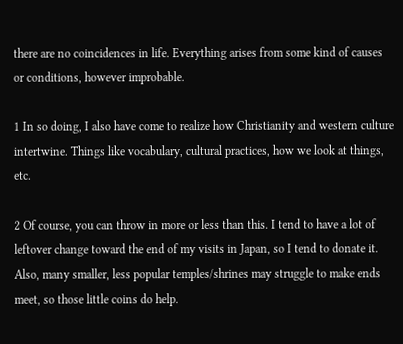there are no coincidences in life. Everything arises from some kind of causes or conditions, however improbable.

1 In so doing, I also have come to realize how Christianity and western culture intertwine. Things like vocabulary, cultural practices, how we look at things, etc.

2 Of course, you can throw in more or less than this. I tend to have a lot of leftover change toward the end of my visits in Japan, so I tend to donate it. Also, many smaller, less popular temples/shrines may struggle to make ends meet, so those little coins do help.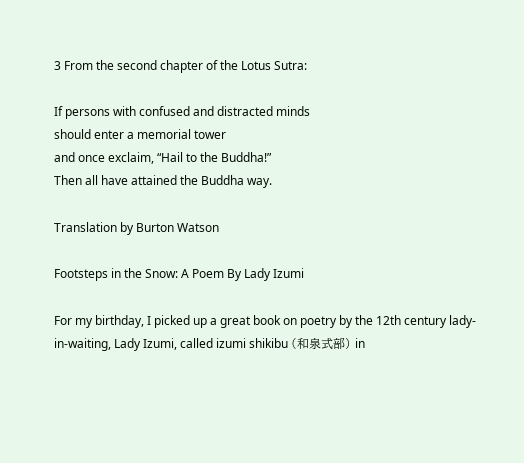3 From the second chapter of the Lotus Sutra:

If persons with confused and distracted minds
should enter a memorial tower
and once exclaim, “Hail to the Buddha!”
Then all have attained the Buddha way.

Translation by Burton Watson

Footsteps in the Snow: A Poem By Lady Izumi

For my birthday, I picked up a great book on poetry by the 12th century lady-in-waiting, Lady Izumi, called izumi shikibu (和泉式部) in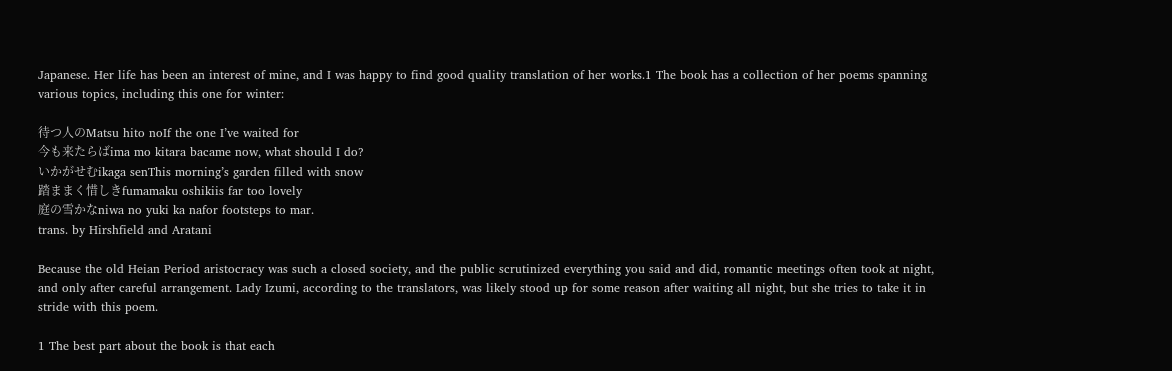Japanese. Her life has been an interest of mine, and I was happy to find good quality translation of her works.1 The book has a collection of her poems spanning various topics, including this one for winter:

待つ人のMatsu hito noIf the one I’ve waited for
今も来たらばima mo kitara bacame now, what should I do?
いかがせむikaga senThis morning’s garden filled with snow
踏ままく惜しきfumamaku oshikiis far too lovely
庭の雪かなniwa no yuki ka nafor footsteps to mar.
trans. by Hirshfield and Aratani

Because the old Heian Period aristocracy was such a closed society, and the public scrutinized everything you said and did, romantic meetings often took at night, and only after careful arrangement. Lady Izumi, according to the translators, was likely stood up for some reason after waiting all night, but she tries to take it in stride with this poem.

1 The best part about the book is that each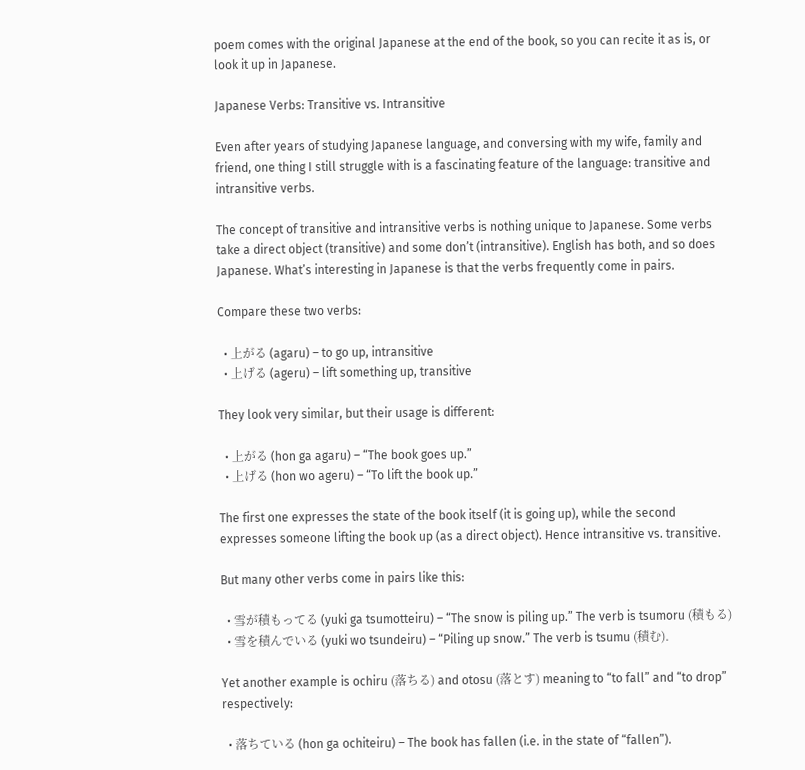poem comes with the original Japanese at the end of the book, so you can recite it as is, or look it up in Japanese.

Japanese Verbs: Transitive vs. Intransitive

Even after years of studying Japanese language, and conversing with my wife, family and friend, one thing I still struggle with is a fascinating feature of the language: transitive and intransitive verbs.

The concept of transitive and intransitive verbs is nothing unique to Japanese. Some verbs take a direct object (transitive) and some don’t (intransitive). English has both, and so does Japanese. What’s interesting in Japanese is that the verbs frequently come in pairs.

Compare these two verbs:

  • 上がる (agaru) – to go up, intransitive
  • 上げる (ageru) – lift something up, transitive

They look very similar, but their usage is different:

  • 上がる (hon ga agaru) – “The book goes up.”
  • 上げる (hon wo ageru) – “To lift the book up.”

The first one expresses the state of the book itself (it is going up), while the second expresses someone lifting the book up (as a direct object). Hence intransitive vs. transitive.

But many other verbs come in pairs like this:

  • 雪が積もってる (yuki ga tsumotteiru) – “The snow is piling up.” The verb is tsumoru (積もる)
  • 雪を積んでいる (yuki wo tsundeiru) – “Piling up snow.” The verb is tsumu (積む).

Yet another example is ochiru (落ちる) and otosu (落とす) meaning to “to fall” and “to drop” respectively:

  • 落ちている (hon ga ochiteiru) – The book has fallen (i.e. in the state of “fallen”).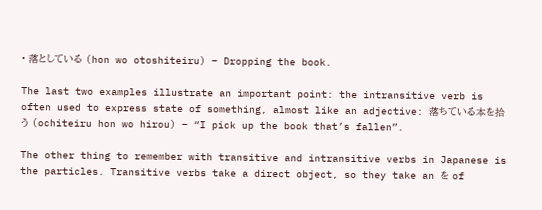• 落としている (hon wo otoshiteiru) – Dropping the book.

The last two examples illustrate an important point: the intransitive verb is often used to express state of something, almost like an adjective: 落ちている本を拾う (ochiteiru hon wo hirou) – “I pick up the book that’s fallen”.

The other thing to remember with transitive and intransitive verbs in Japanese is the particles. Transitive verbs take a direct object, so they take an を of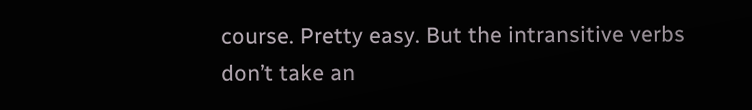course. Pretty easy. But the intransitive verbs don’t take an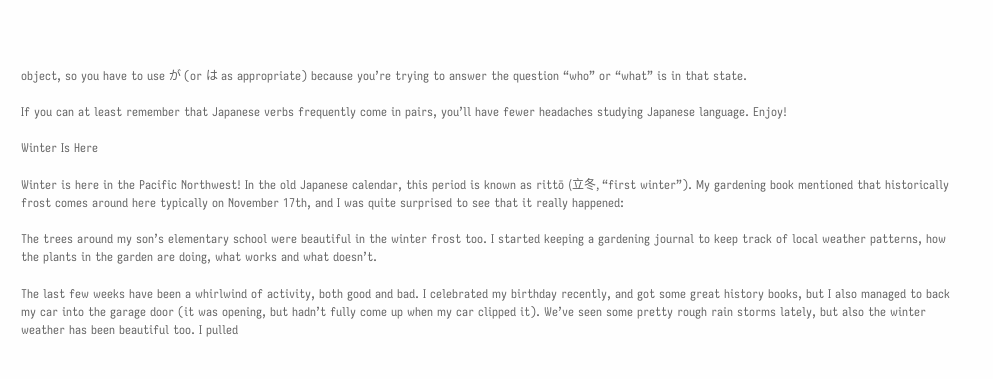object, so you have to use が (or は as appropriate) because you’re trying to answer the question “who” or “what” is in that state.

If you can at least remember that Japanese verbs frequently come in pairs, you’ll have fewer headaches studying Japanese language. Enjoy!

Winter Is Here

Winter is here in the Pacific Northwest! In the old Japanese calendar, this period is known as rittō (立冬, “first winter”). My gardening book mentioned that historically frost comes around here typically on November 17th, and I was quite surprised to see that it really happened:

The trees around my son’s elementary school were beautiful in the winter frost too. I started keeping a gardening journal to keep track of local weather patterns, how the plants in the garden are doing, what works and what doesn’t.

The last few weeks have been a whirlwind of activity, both good and bad. I celebrated my birthday recently, and got some great history books, but I also managed to back my car into the garage door (it was opening, but hadn’t fully come up when my car clipped it). We’ve seen some pretty rough rain storms lately, but also the winter weather has been beautiful too. I pulled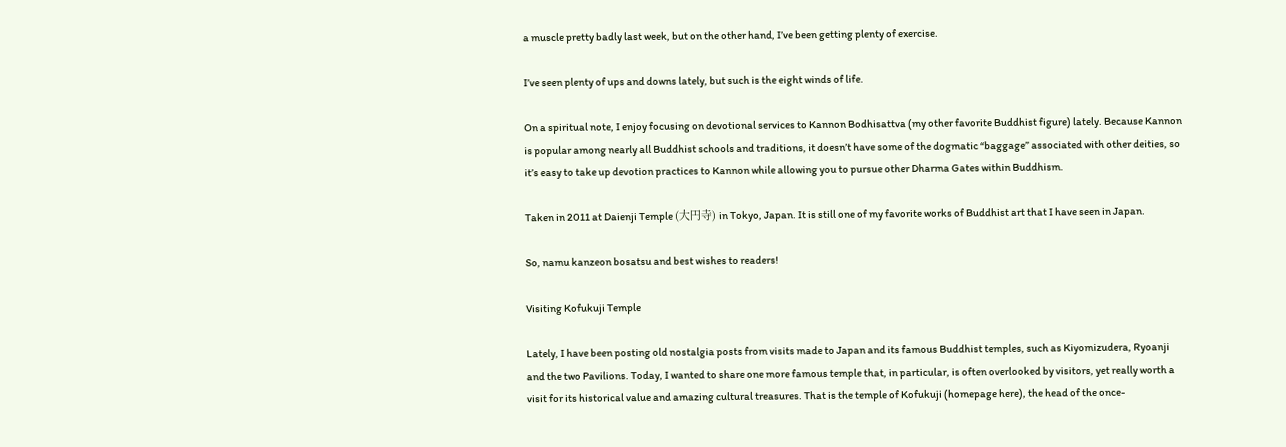a muscle pretty badly last week, but on the other hand, I’ve been getting plenty of exercise.

I’ve seen plenty of ups and downs lately, but such is the eight winds of life.

On a spiritual note, I enjoy focusing on devotional services to Kannon Bodhisattva (my other favorite Buddhist figure) lately. Because Kannon is popular among nearly all Buddhist schools and traditions, it doesn’t have some of the dogmatic “baggage” associated with other deities, so it’s easy to take up devotion practices to Kannon while allowing you to pursue other Dharma Gates within Buddhism.

Taken in 2011 at Daienji Temple (大円寺) in Tokyo, Japan. It is still one of my favorite works of Buddhist art that I have seen in Japan.

So, namu kanzeon bosatsu and best wishes to readers!

Visiting Kofukuji Temple

Lately, I have been posting old nostalgia posts from visits made to Japan and its famous Buddhist temples, such as Kiyomizudera, Ryoanji and the two Pavilions. Today, I wanted to share one more famous temple that, in particular, is often overlooked by visitors, yet really worth a visit for its historical value and amazing cultural treasures. That is the temple of Kofukuji (homepage here), the head of the once-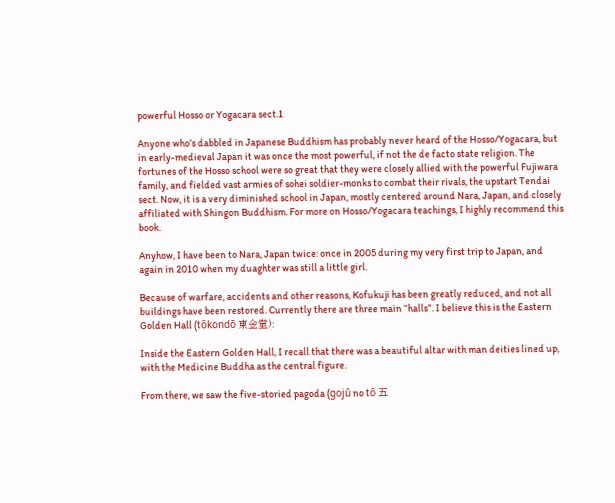powerful Hosso or Yogacara sect.1

Anyone who’s dabbled in Japanese Buddhism has probably never heard of the Hosso/Yogacara, but in early-medieval Japan it was once the most powerful, if not the de facto state religion. The fortunes of the Hosso school were so great that they were closely allied with the powerful Fujiwara family, and fielded vast armies of sohei soldier-monks to combat their rivals, the upstart Tendai sect. Now, it is a very diminished school in Japan, mostly centered around Nara, Japan, and closely affiliated with Shingon Buddhism. For more on Hosso/Yogacara teachings, I highly recommend this book.

Anyhow, I have been to Nara, Japan twice: once in 2005 during my very first trip to Japan, and again in 2010 when my duaghter was still a little girl.

Because of warfare, accidents and other reasons, Kofukuji has been greatly reduced, and not all buildings have been restored. Currently there are three main “halls”. I believe this is the Eastern Golden Hall (tōkondō 東金堂):

Inside the Eastern Golden Hall, I recall that there was a beautiful altar with man deities lined up, with the Medicine Buddha as the central figure.

From there, we saw the five-storied pagoda (gojū no tō 五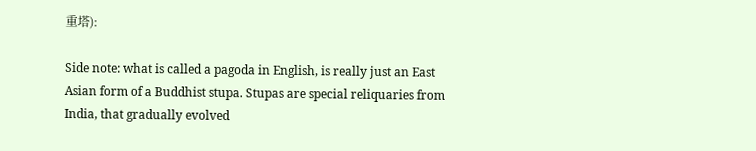重塔):

Side note: what is called a pagoda in English, is really just an East Asian form of a Buddhist stupa. Stupas are special reliquaries from India, that gradually evolved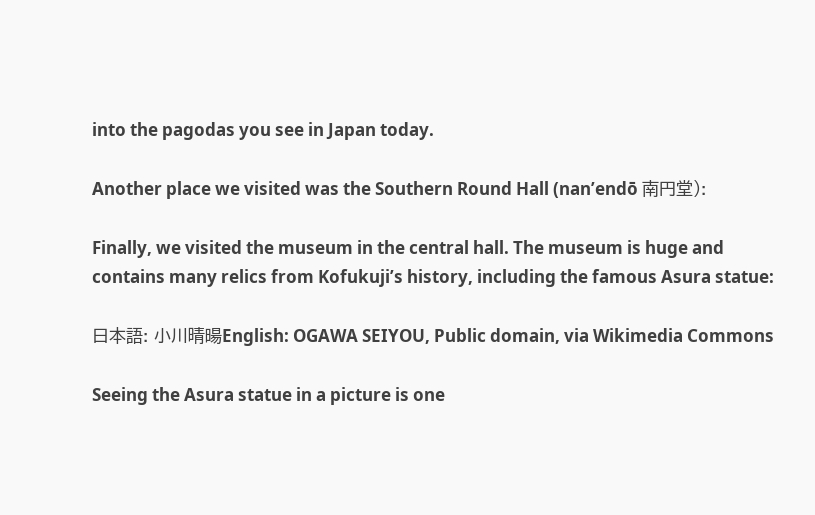into the pagodas you see in Japan today.

Another place we visited was the Southern Round Hall (nan’endō 南円堂):

Finally, we visited the museum in the central hall. The museum is huge and contains many relics from Kofukuji’s history, including the famous Asura statue:

日本語: 小川晴暘English: OGAWA SEIYOU, Public domain, via Wikimedia Commons

Seeing the Asura statue in a picture is one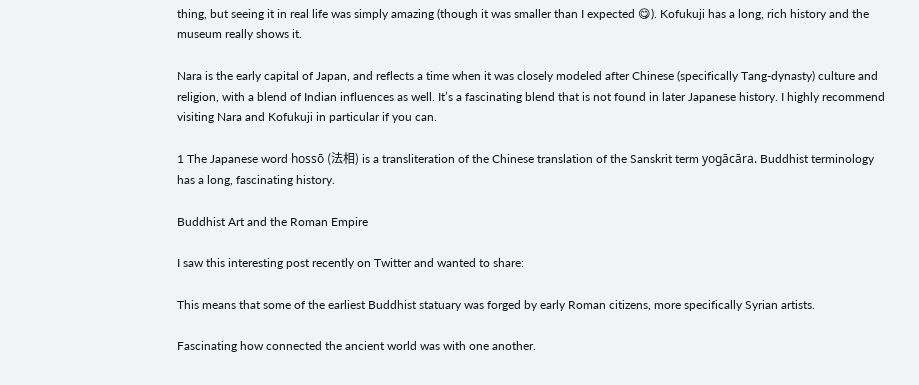thing, but seeing it in real life was simply amazing (though it was smaller than I expected 😋). Kofukuji has a long, rich history and the museum really shows it.

Nara is the early capital of Japan, and reflects a time when it was closely modeled after Chinese (specifically Tang-dynasty) culture and religion, with a blend of Indian influences as well. It’s a fascinating blend that is not found in later Japanese history. I highly recommend visiting Nara and Kofukuji in particular if you can.

1 The Japanese word hossō (法相) is a transliteration of the Chinese translation of the Sanskrit term yogācāra. Buddhist terminology has a long, fascinating history.

Buddhist Art and the Roman Empire

I saw this interesting post recently on Twitter and wanted to share:

This means that some of the earliest Buddhist statuary was forged by early Roman citizens, more specifically Syrian artists.

Fascinating how connected the ancient world was with one another.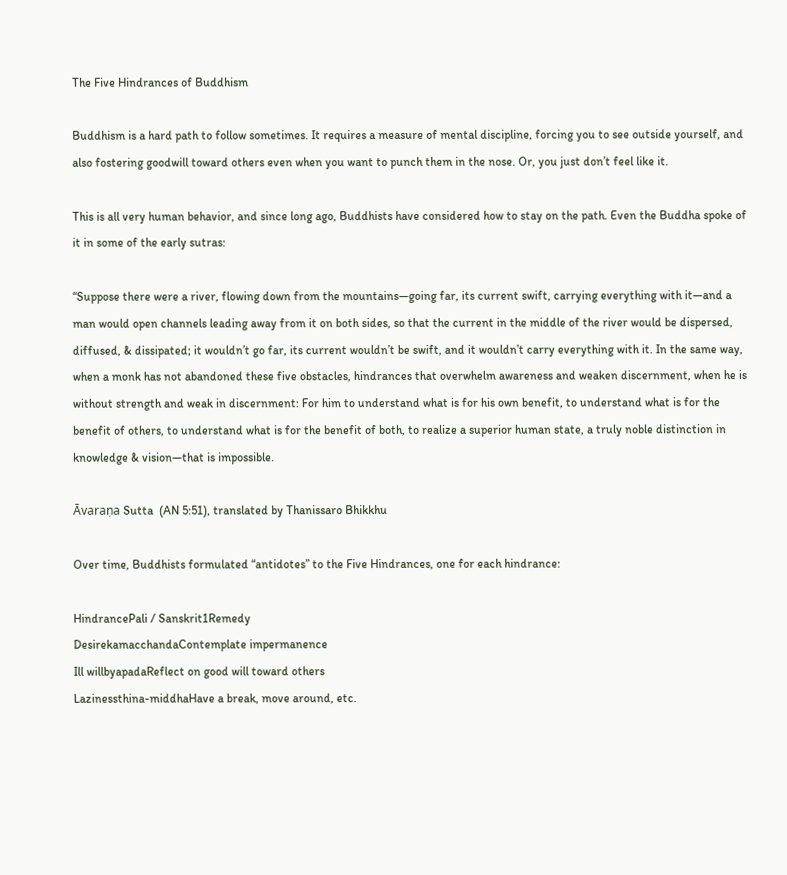The Five Hindrances of Buddhism

Buddhism is a hard path to follow sometimes. It requires a measure of mental discipline, forcing you to see outside yourself, and also fostering goodwill toward others even when you want to punch them in the nose. Or, you just don’t feel like it.

This is all very human behavior, and since long ago, Buddhists have considered how to stay on the path. Even the Buddha spoke of it in some of the early sutras:

“Suppose there were a river, flowing down from the mountains—going far, its current swift, carrying everything with it—and a man would open channels leading away from it on both sides, so that the current in the middle of the river would be dispersed, diffused, & dissipated; it wouldn’t go far, its current wouldn’t be swift, and it wouldn’t carry everything with it. In the same way, when a monk has not abandoned these five obstacles, hindrances that overwhelm awareness and weaken discernment, when he is without strength and weak in discernment: For him to understand what is for his own benefit, to understand what is for the benefit of others, to understand what is for the benefit of both, to realize a superior human state, a truly noble distinction in knowledge & vision—that is impossible.

Āvaraṇa Sutta  (AN 5:51), translated by Thanissaro Bhikkhu

Over time, Buddhists formulated “antidotes” to the Five Hindrances, one for each hindrance:

HindrancePali / Sanskrit1Remedy
DesirekamacchandaContemplate impermanence
Ill willbyapadaReflect on good will toward others
Lazinessthina-middhaHave a break, move around, etc.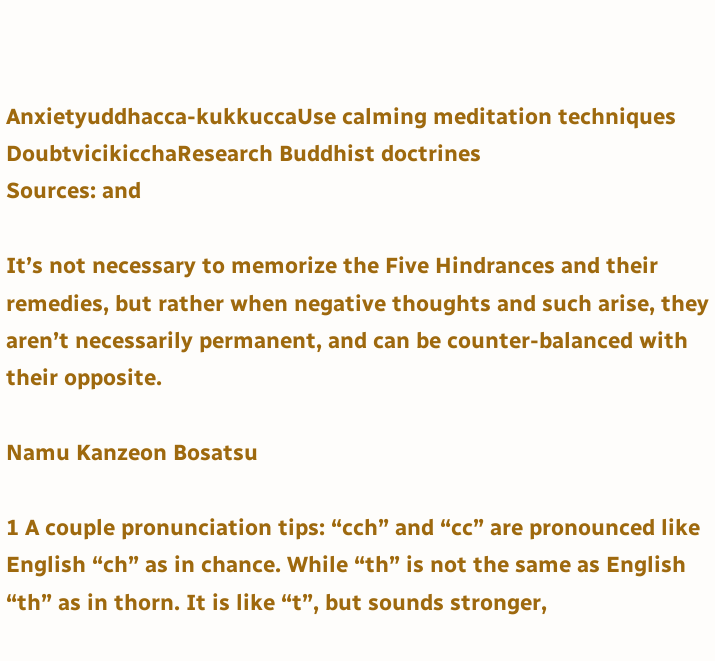Anxietyuddhacca-kukkuccaUse calming meditation techniques
DoubtvicikicchaResearch Buddhist doctrines
Sources: and

It’s not necessary to memorize the Five Hindrances and their remedies, but rather when negative thoughts and such arise, they aren’t necessarily permanent, and can be counter-balanced with their opposite.

Namu Kanzeon Bosatsu

1 A couple pronunciation tips: “cch” and “cc” are pronounced like English “ch” as in chance. While “th” is not the same as English “th” as in thorn. It is like “t”, but sounds stronger,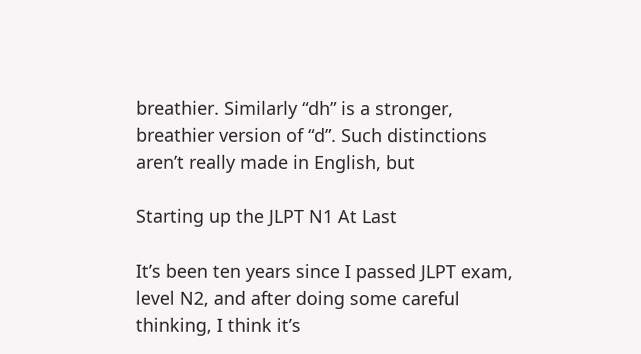breathier. Similarly “dh” is a stronger, breathier version of “d”. Such distinctions aren’t really made in English, but

Starting up the JLPT N1 At Last

It’s been ten years since I passed JLPT exam, level N2, and after doing some careful thinking, I think it’s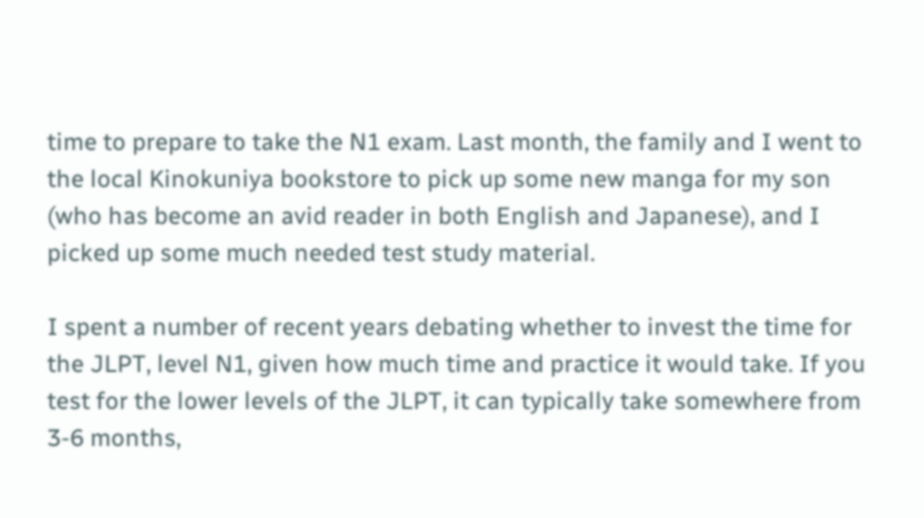time to prepare to take the N1 exam. Last month, the family and I went to the local Kinokuniya bookstore to pick up some new manga for my son (who has become an avid reader in both English and Japanese), and I picked up some much needed test study material.

I spent a number of recent years debating whether to invest the time for the JLPT, level N1, given how much time and practice it would take. If you test for the lower levels of the JLPT, it can typically take somewhere from 3-6 months,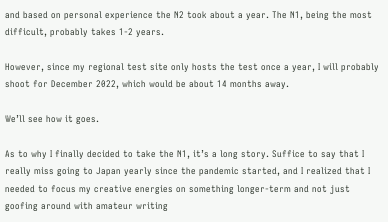and based on personal experience the N2 took about a year. The N1, being the most difficult, probably takes 1-2 years.

However, since my regional test site only hosts the test once a year, I will probably shoot for December 2022, which would be about 14 months away.

We’ll see how it goes.

As to why I finally decided to take the N1, it’s a long story. Suffice to say that I really miss going to Japan yearly since the pandemic started, and I realized that I needed to focus my creative energies on something longer-term and not just goofing around with amateur writing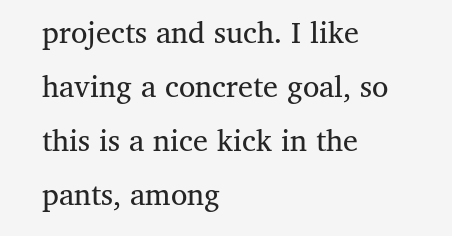projects and such. I like having a concrete goal, so this is a nice kick in the pants, among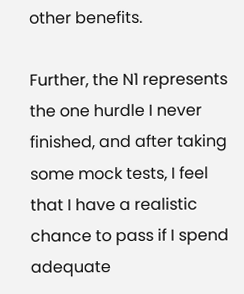other benefits.

Further, the N1 represents the one hurdle I never finished, and after taking some mock tests, I feel that I have a realistic chance to pass if I spend adequate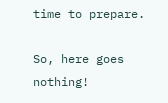time to prepare.

So, here goes nothing!